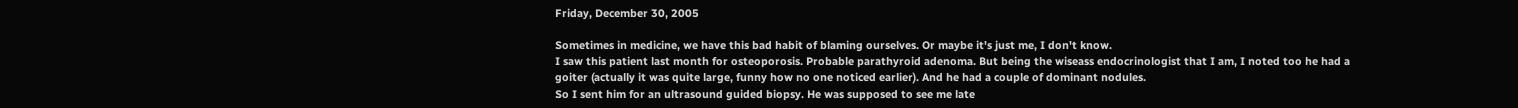Friday, December 30, 2005

Sometimes in medicine, we have this bad habit of blaming ourselves. Or maybe it's just me, I don't know.
I saw this patient last month for osteoporosis. Probable parathyroid adenoma. But being the wiseass endocrinologist that I am, I noted too he had a goiter (actually it was quite large, funny how no one noticed earlier). And he had a couple of dominant nodules.
So I sent him for an ultrasound guided biopsy. He was supposed to see me late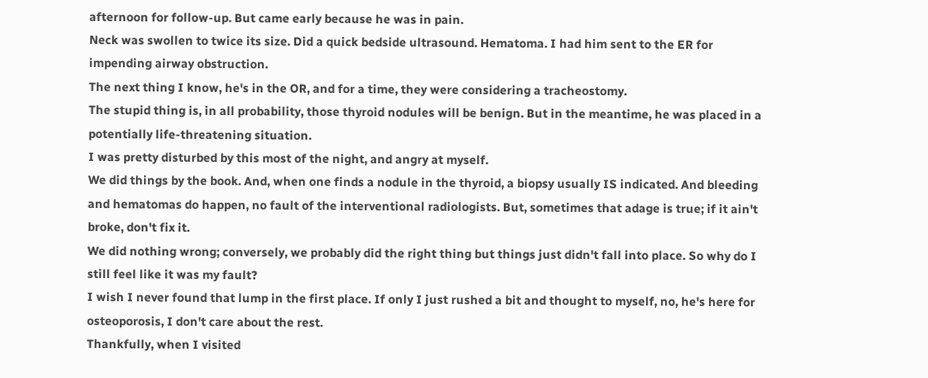afternoon for follow-up. But came early because he was in pain.
Neck was swollen to twice its size. Did a quick bedside ultrasound. Hematoma. I had him sent to the ER for impending airway obstruction.
The next thing I know, he's in the OR, and for a time, they were considering a tracheostomy.
The stupid thing is, in all probability, those thyroid nodules will be benign. But in the meantime, he was placed in a potentially life-threatening situation.
I was pretty disturbed by this most of the night, and angry at myself.
We did things by the book. And, when one finds a nodule in the thyroid, a biopsy usually IS indicated. And bleeding and hematomas do happen, no fault of the interventional radiologists. But, sometimes that adage is true; if it ain't broke, don't fix it.
We did nothing wrong; conversely, we probably did the right thing but things just didn't fall into place. So why do I still feel like it was my fault?
I wish I never found that lump in the first place. If only I just rushed a bit and thought to myself, no, he's here for osteoporosis, I don't care about the rest.
Thankfully, when I visited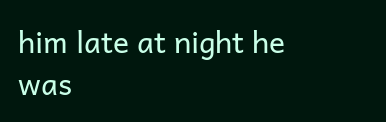him late at night he was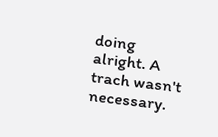doing alright. A trach wasn't necessary.